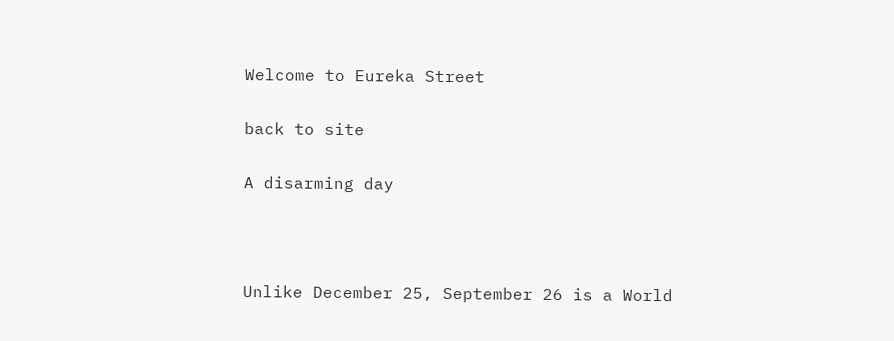Welcome to Eureka Street

back to site

A disarming day



Unlike December 25, September 26 is a World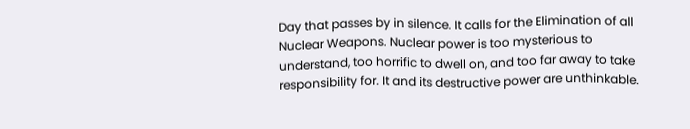Day that passes by in silence. It calls for the Elimination of all Nuclear Weapons. Nuclear power is too mysterious to understand, too horrific to dwell on, and too far away to take responsibility for. It and its destructive power are unthinkable.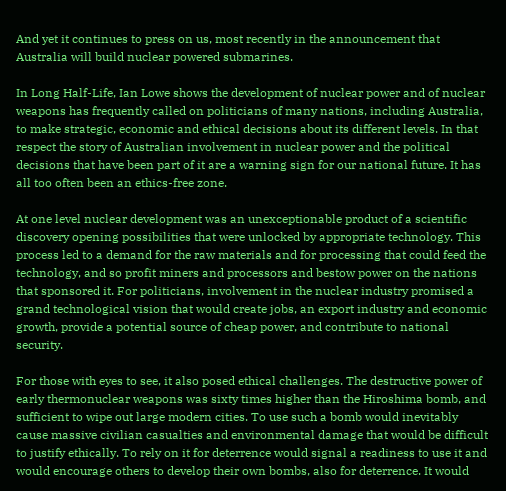And yet it continues to press on us, most recently in the announcement that Australia will build nuclear powered submarines.

In Long Half-Life, Ian Lowe shows the development of nuclear power and of nuclear weapons has frequently called on politicians of many nations, including Australia, to make strategic, economic and ethical decisions about its different levels. In that respect the story of Australian involvement in nuclear power and the political decisions that have been part of it are a warning sign for our national future. It has all too often been an ethics-free zone.

At one level nuclear development was an unexceptionable product of a scientific discovery opening possibilities that were unlocked by appropriate technology. This process led to a demand for the raw materials and for processing that could feed the technology, and so profit miners and processors and bestow power on the nations that sponsored it. For politicians, involvement in the nuclear industry promised a grand technological vision that would create jobs, an export industry and economic growth, provide a potential source of cheap power, and contribute to national security.

For those with eyes to see, it also posed ethical challenges. The destructive power of early thermonuclear weapons was sixty times higher than the Hiroshima bomb, and sufficient to wipe out large modern cities. To use such a bomb would inevitably cause massive civilian casualties and environmental damage that would be difficult to justify ethically. To rely on it for deterrence would signal a readiness to use it and would encourage others to develop their own bombs, also for deterrence. It would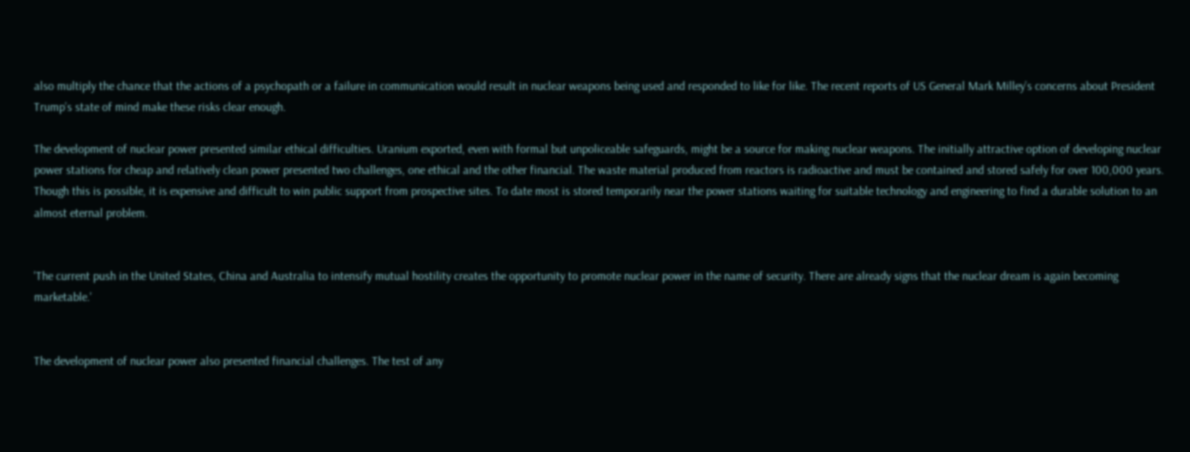also multiply the chance that the actions of a psychopath or a failure in communication would result in nuclear weapons being used and responded to like for like. The recent reports of US General Mark Milley’s concerns about President Trump’s state of mind make these risks clear enough.

The development of nuclear power presented similar ethical difficulties. Uranium exported, even with formal but unpoliceable safeguards, might be a source for making nuclear weapons. The initially attractive option of developing nuclear power stations for cheap and relatively clean power presented two challenges, one ethical and the other financial. The waste material produced from reactors is radioactive and must be contained and stored safely for over 100,000 years. Though this is possible, it is expensive and difficult to win public support from prospective sites. To date most is stored temporarily near the power stations waiting for suitable technology and engineering to find a durable solution to an almost eternal problem.


'The current push in the United States, China and Australia to intensify mutual hostility creates the opportunity to promote nuclear power in the name of security. There are already signs that the nuclear dream is again becoming marketable.'


The development of nuclear power also presented financial challenges. The test of any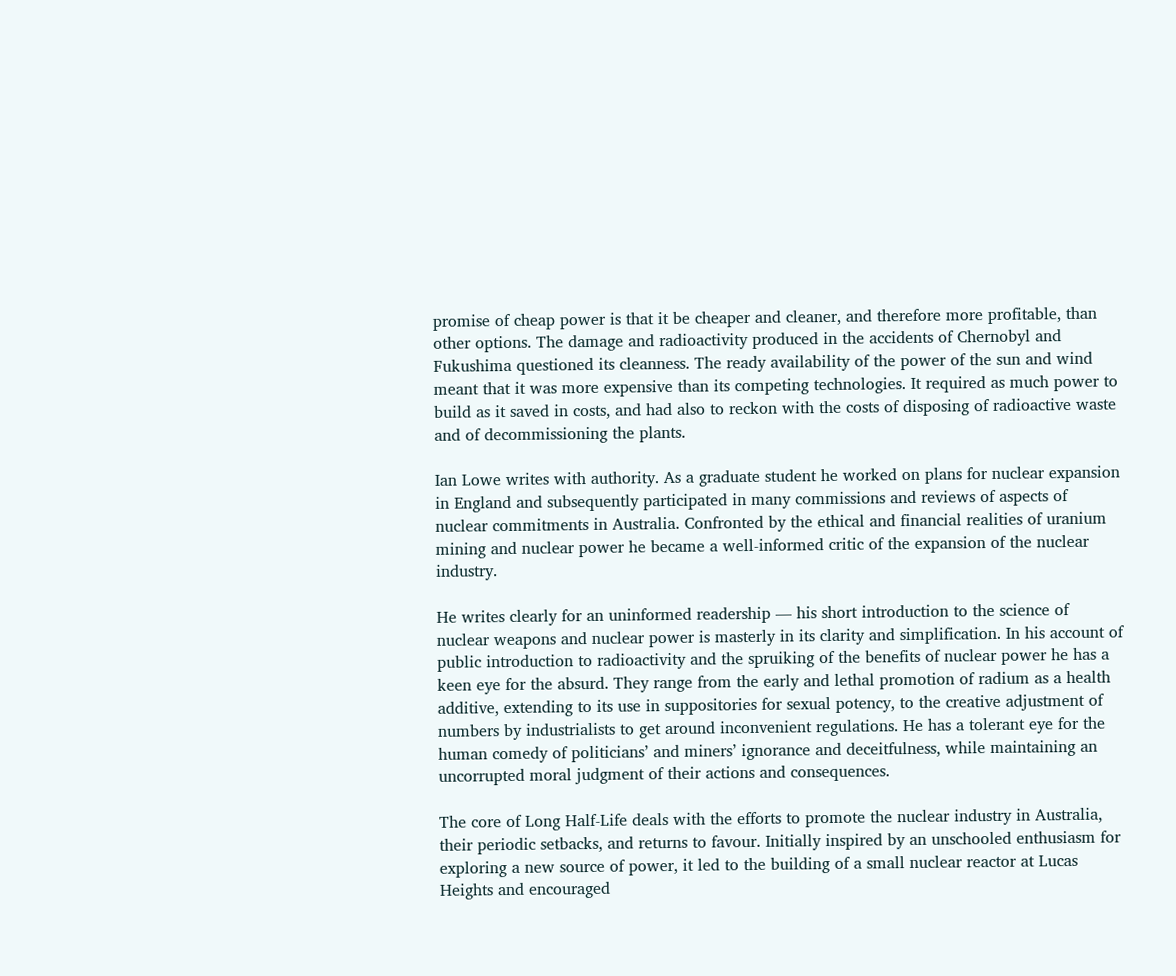promise of cheap power is that it be cheaper and cleaner, and therefore more profitable, than other options. The damage and radioactivity produced in the accidents of Chernobyl and Fukushima questioned its cleanness. The ready availability of the power of the sun and wind meant that it was more expensive than its competing technologies. It required as much power to build as it saved in costs, and had also to reckon with the costs of disposing of radioactive waste and of decommissioning the plants.

Ian Lowe writes with authority. As a graduate student he worked on plans for nuclear expansion in England and subsequently participated in many commissions and reviews of aspects of nuclear commitments in Australia. Confronted by the ethical and financial realities of uranium mining and nuclear power he became a well-informed critic of the expansion of the nuclear industry.

He writes clearly for an uninformed readership — his short introduction to the science of nuclear weapons and nuclear power is masterly in its clarity and simplification. In his account of public introduction to radioactivity and the spruiking of the benefits of nuclear power he has a keen eye for the absurd. They range from the early and lethal promotion of radium as a health additive, extending to its use in suppositories for sexual potency, to the creative adjustment of numbers by industrialists to get around inconvenient regulations. He has a tolerant eye for the human comedy of politicians’ and miners’ ignorance and deceitfulness, while maintaining an uncorrupted moral judgment of their actions and consequences.

The core of Long Half-Life deals with the efforts to promote the nuclear industry in Australia, their periodic setbacks, and returns to favour. Initially inspired by an unschooled enthusiasm for exploring a new source of power, it led to the building of a small nuclear reactor at Lucas Heights and encouraged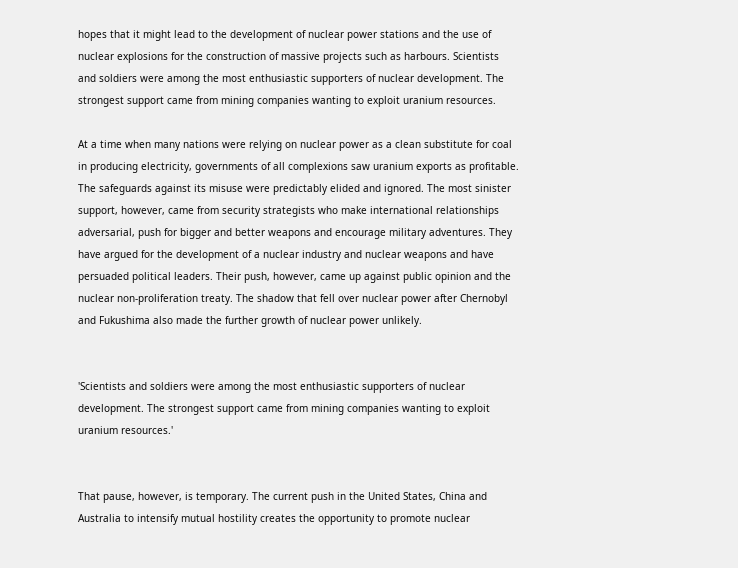hopes that it might lead to the development of nuclear power stations and the use of nuclear explosions for the construction of massive projects such as harbours. Scientists and soldiers were among the most enthusiastic supporters of nuclear development. The strongest support came from mining companies wanting to exploit uranium resources.

At a time when many nations were relying on nuclear power as a clean substitute for coal in producing electricity, governments of all complexions saw uranium exports as profitable. The safeguards against its misuse were predictably elided and ignored. The most sinister support, however, came from security strategists who make international relationships adversarial, push for bigger and better weapons and encourage military adventures. They have argued for the development of a nuclear industry and nuclear weapons and have persuaded political leaders. Their push, however, came up against public opinion and the nuclear non-proliferation treaty. The shadow that fell over nuclear power after Chernobyl and Fukushima also made the further growth of nuclear power unlikely.


'Scientists and soldiers were among the most enthusiastic supporters of nuclear development. The strongest support came from mining companies wanting to exploit uranium resources.'


That pause, however, is temporary. The current push in the United States, China and Australia to intensify mutual hostility creates the opportunity to promote nuclear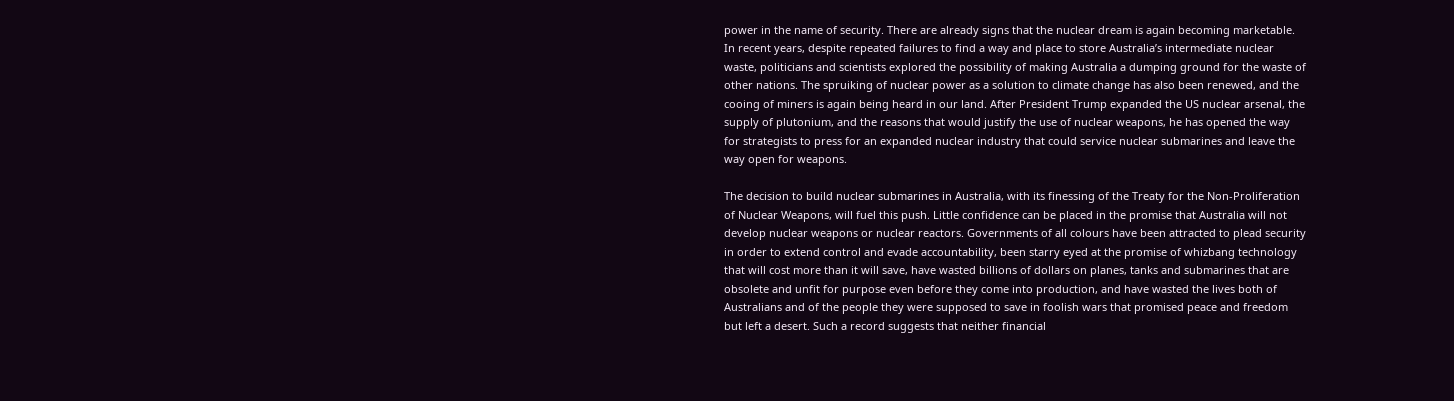power in the name of security. There are already signs that the nuclear dream is again becoming marketable. In recent years, despite repeated failures to find a way and place to store Australia’s intermediate nuclear waste, politicians and scientists explored the possibility of making Australia a dumping ground for the waste of other nations. The spruiking of nuclear power as a solution to climate change has also been renewed, and the cooing of miners is again being heard in our land. After President Trump expanded the US nuclear arsenal, the supply of plutonium, and the reasons that would justify the use of nuclear weapons, he has opened the way for strategists to press for an expanded nuclear industry that could service nuclear submarines and leave the way open for weapons.

The decision to build nuclear submarines in Australia, with its finessing of the Treaty for the Non-Proliferation of Nuclear Weapons, will fuel this push. Little confidence can be placed in the promise that Australia will not develop nuclear weapons or nuclear reactors. Governments of all colours have been attracted to plead security in order to extend control and evade accountability, been starry eyed at the promise of whizbang technology that will cost more than it will save, have wasted billions of dollars on planes, tanks and submarines that are obsolete and unfit for purpose even before they come into production, and have wasted the lives both of Australians and of the people they were supposed to save in foolish wars that promised peace and freedom but left a desert. Such a record suggests that neither financial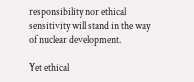responsibility nor ethical sensitivity will stand in the way of nuclear development.

Yet ethical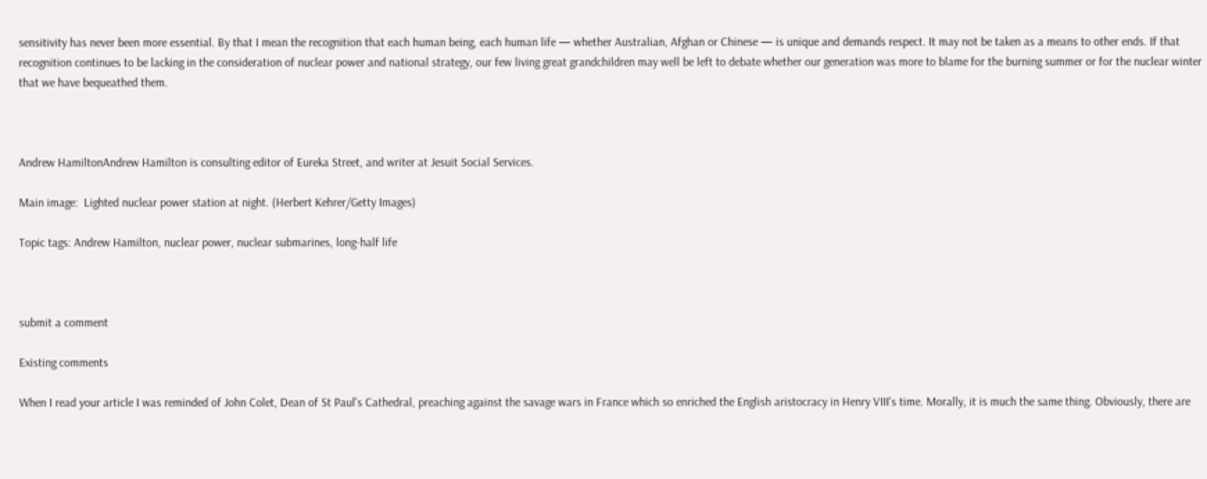sensitivity has never been more essential. By that I mean the recognition that each human being, each human life — whether Australian, Afghan or Chinese — is unique and demands respect. It may not be taken as a means to other ends. If that recognition continues to be lacking in the consideration of nuclear power and national strategy, our few living great grandchildren may well be left to debate whether our generation was more to blame for the burning summer or for the nuclear winter that we have bequeathed them.



Andrew HamiltonAndrew Hamilton is consulting editor of Eureka Street, and writer at Jesuit Social Services.

Main image:  Lighted nuclear power station at night. (Herbert Kehrer/Getty Images)

Topic tags: Andrew Hamilton, nuclear power, nuclear submarines, long-half life



submit a comment

Existing comments

When I read your article I was reminded of John Colet, Dean of St Paul's Cathedral, preaching against the savage wars in France which so enriched the English aristocracy in Henry VIII's time. Morally, it is much the same thing. Obviously, there are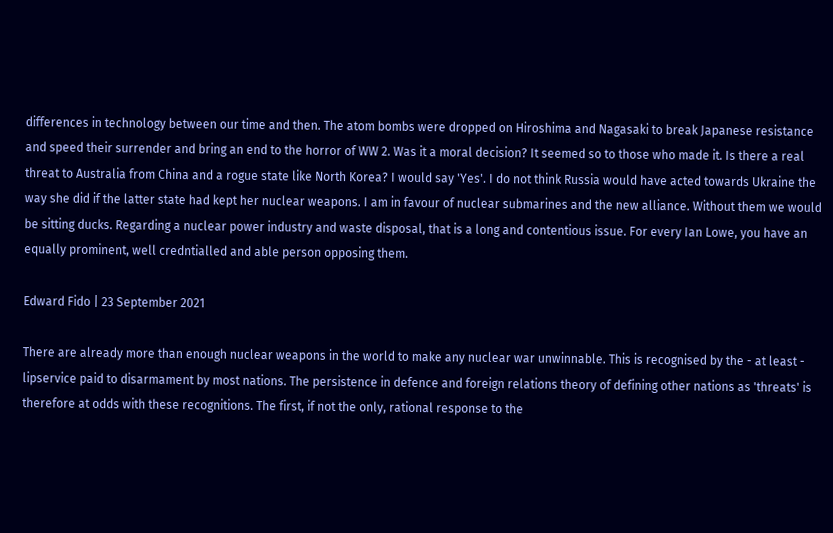differences in technology between our time and then. The atom bombs were dropped on Hiroshima and Nagasaki to break Japanese resistance and speed their surrender and bring an end to the horror of WW 2. Was it a moral decision? It seemed so to those who made it. Is there a real threat to Australia from China and a rogue state like North Korea? I would say 'Yes'. I do not think Russia would have acted towards Ukraine the way she did if the latter state had kept her nuclear weapons. I am in favour of nuclear submarines and the new alliance. Without them we would be sitting ducks. Regarding a nuclear power industry and waste disposal, that is a long and contentious issue. For every Ian Lowe, you have an equally prominent, well credntialled and able person opposing them.

Edward Fido | 23 September 2021

There are already more than enough nuclear weapons in the world to make any nuclear war unwinnable. This is recognised by the - at least - lipservice paid to disarmament by most nations. The persistence in defence and foreign relations theory of defining other nations as 'threats' is therefore at odds with these recognitions. The first, if not the only, rational response to the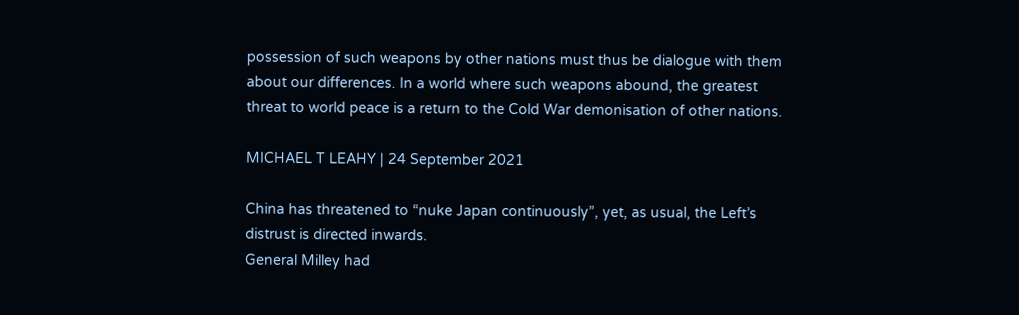possession of such weapons by other nations must thus be dialogue with them about our differences. In a world where such weapons abound, the greatest threat to world peace is a return to the Cold War demonisation of other nations.

MICHAEL T LEAHY | 24 September 2021

China has threatened to “nuke Japan continuously”, yet, as usual, the Left’s distrust is directed inwards.
General Milley had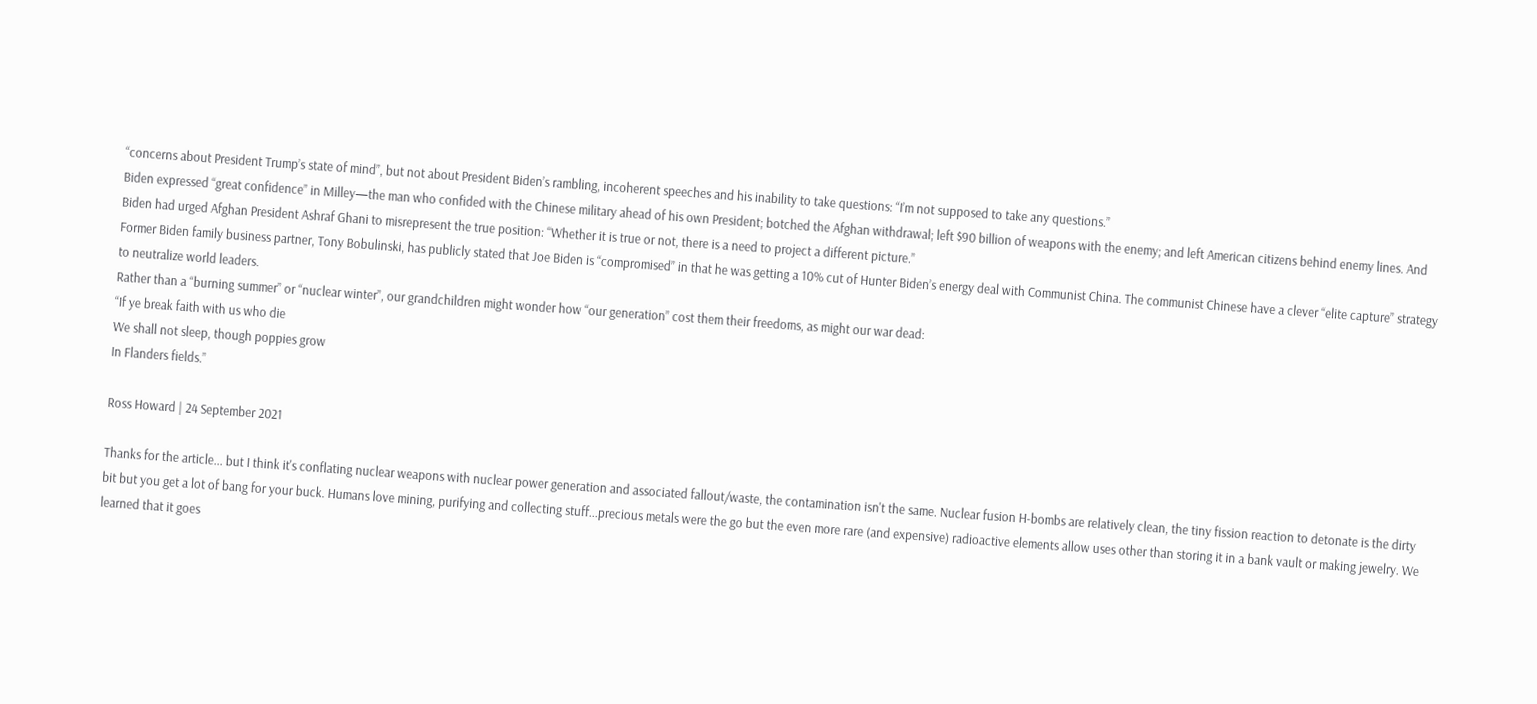“concerns about President Trump’s state of mind”, but not about President Biden’s rambling, incoherent speeches and his inability to take questions: “I’m not supposed to take any questions.”
Biden expressed “great confidence” in Milley—the man who confided with the Chinese military ahead of his own President; botched the Afghan withdrawal; left $90 billion of weapons with the enemy; and left American citizens behind enemy lines. And Biden had urged Afghan President Ashraf Ghani to misrepresent the true position: “Whether it is true or not, there is a need to project a different picture.”
Former Biden family business partner, Tony Bobulinski, has publicly stated that Joe Biden is “compromised” in that he was getting a 10% cut of Hunter Biden’s energy deal with Communist China. The communist Chinese have a clever “elite capture” strategy to neutralize world leaders.
Rather than a “burning summer” or “nuclear winter”, our grandchildren might wonder how “our generation” cost them their freedoms, as might our war dead:
“If ye break faith with us who die
We shall not sleep, though poppies grow
In Flanders fields.”

Ross Howard | 24 September 2021

Thanks for the article... but I think it's conflating nuclear weapons with nuclear power generation and associated fallout/waste, the contamination isn't the same. Nuclear fusion H-bombs are relatively clean, the tiny fission reaction to detonate is the dirty bit but you get a lot of bang for your buck. Humans love mining, purifying and collecting stuff...precious metals were the go but the even more rare (and expensive) radioactive elements allow uses other than storing it in a bank vault or making jewelry. We learned that it goes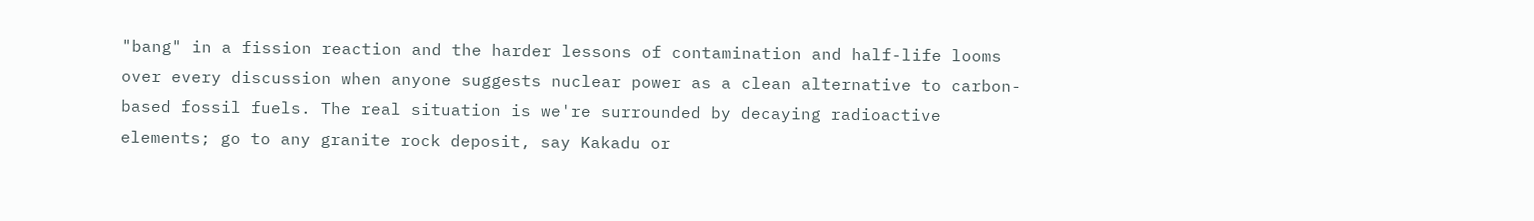"bang" in a fission reaction and the harder lessons of contamination and half-life looms over every discussion when anyone suggests nuclear power as a clean alternative to carbon-based fossil fuels. The real situation is we're surrounded by decaying radioactive elements; go to any granite rock deposit, say Kakadu or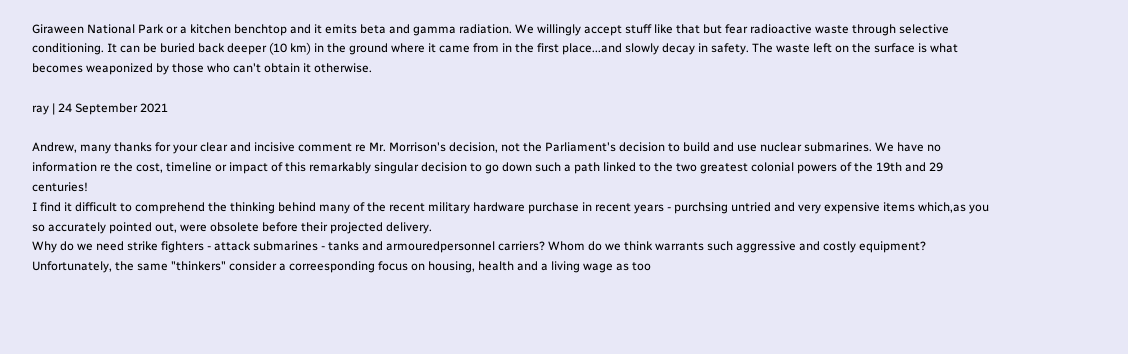Giraween National Park or a kitchen benchtop and it emits beta and gamma radiation. We willingly accept stuff like that but fear radioactive waste through selective conditioning. It can be buried back deeper (10 km) in the ground where it came from in the first place...and slowly decay in safety. The waste left on the surface is what becomes weaponized by those who can't obtain it otherwise.

ray | 24 September 2021

Andrew, many thanks for your clear and incisive comment re Mr. Morrison's decision, not the Parliament's decision to build and use nuclear submarines. We have no information re the cost, timeline or impact of this remarkably singular decision to go down such a path linked to the two greatest colonial powers of the 19th and 29 centuries!
I find it difficult to comprehend the thinking behind many of the recent military hardware purchase in recent years - purchsing untried and very expensive items which,as you so accurately pointed out, were obsolete before their projected delivery.
Why do we need strike fighters - attack submarines - tanks and armouredpersonnel carriers? Whom do we think warrants such aggressive and costly equipment?
Unfortunately, the same "thinkers" consider a correesponding focus on housing, health and a living wage as too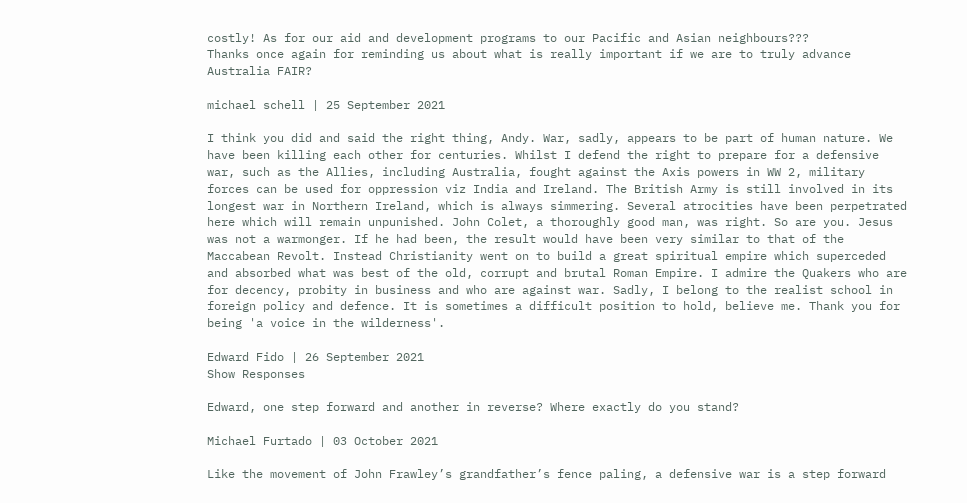costly! As for our aid and development programs to our Pacific and Asian neighbours???
Thanks once again for reminding us about what is really important if we are to truly advance Australia FAIR?

michael schell | 25 September 2021

I think you did and said the right thing, Andy. War, sadly, appears to be part of human nature. We have been killing each other for centuries. Whilst I defend the right to prepare for a defensive war, such as the Allies, including Australia, fought against the Axis powers in WW 2, military forces can be used for oppression viz India and Ireland. The British Army is still involved in its longest war in Northern Ireland, which is always simmering. Several atrocities have been perpetrated here which will remain unpunished. John Colet, a thoroughly good man, was right. So are you. Jesus was not a warmonger. If he had been, the result would have been very similar to that of the Maccabean Revolt. Instead Christianity went on to build a great spiritual empire which superceded and absorbed what was best of the old, corrupt and brutal Roman Empire. I admire the Quakers who are for decency, probity in business and who are against war. Sadly, I belong to the realist school in foreign policy and defence. It is sometimes a difficult position to hold, believe me. Thank you for being 'a voice in the wilderness'.

Edward Fido | 26 September 2021
Show Responses

Edward, one step forward and another in reverse? Where exactly do you stand?

Michael Furtado | 03 October 2021

Like the movement of John Frawley’s grandfather’s fence paling, a defensive war is a step forward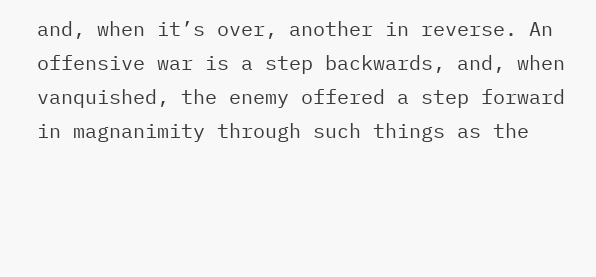and, when it’s over, another in reverse. An offensive war is a step backwards, and, when vanquished, the enemy offered a step forward in magnanimity through such things as the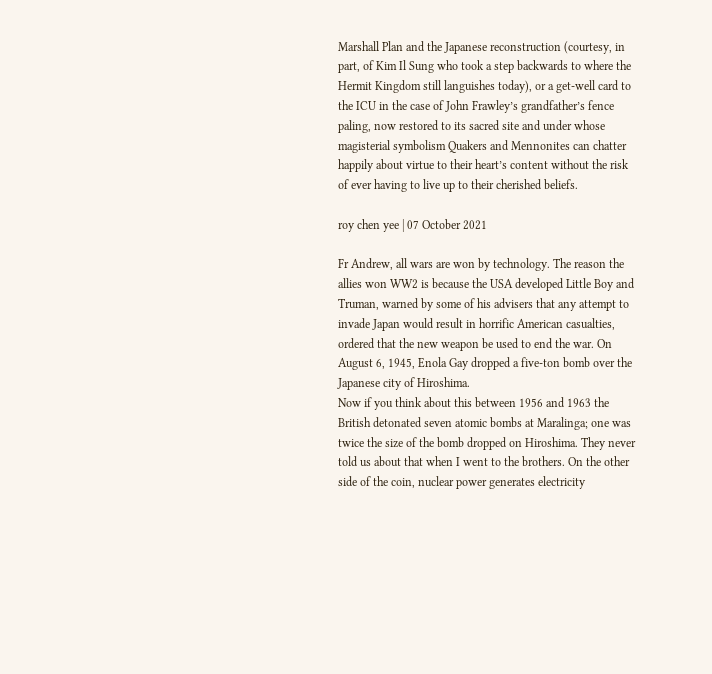Marshall Plan and the Japanese reconstruction (courtesy, in part, of Kim Il Sung who took a step backwards to where the Hermit Kingdom still languishes today), or a get-well card to the ICU in the case of John Frawley’s grandfather’s fence paling, now restored to its sacred site and under whose magisterial symbolism Quakers and Mennonites can chatter happily about virtue to their heart’s content without the risk of ever having to live up to their cherished beliefs.

roy chen yee | 07 October 2021

Fr Andrew, all wars are won by technology. The reason the allies won WW2 is because the USA developed Little Boy and Truman, warned by some of his advisers that any attempt to invade Japan would result in horrific American casualties, ordered that the new weapon be used to end the war. On August 6, 1945, Enola Gay dropped a five-ton bomb over the Japanese city of Hiroshima.
Now if you think about this between 1956 and 1963 the British detonated seven atomic bombs at Maralinga; one was twice the size of the bomb dropped on Hiroshima. They never told us about that when I went to the brothers. On the other side of the coin, nuclear power generates electricity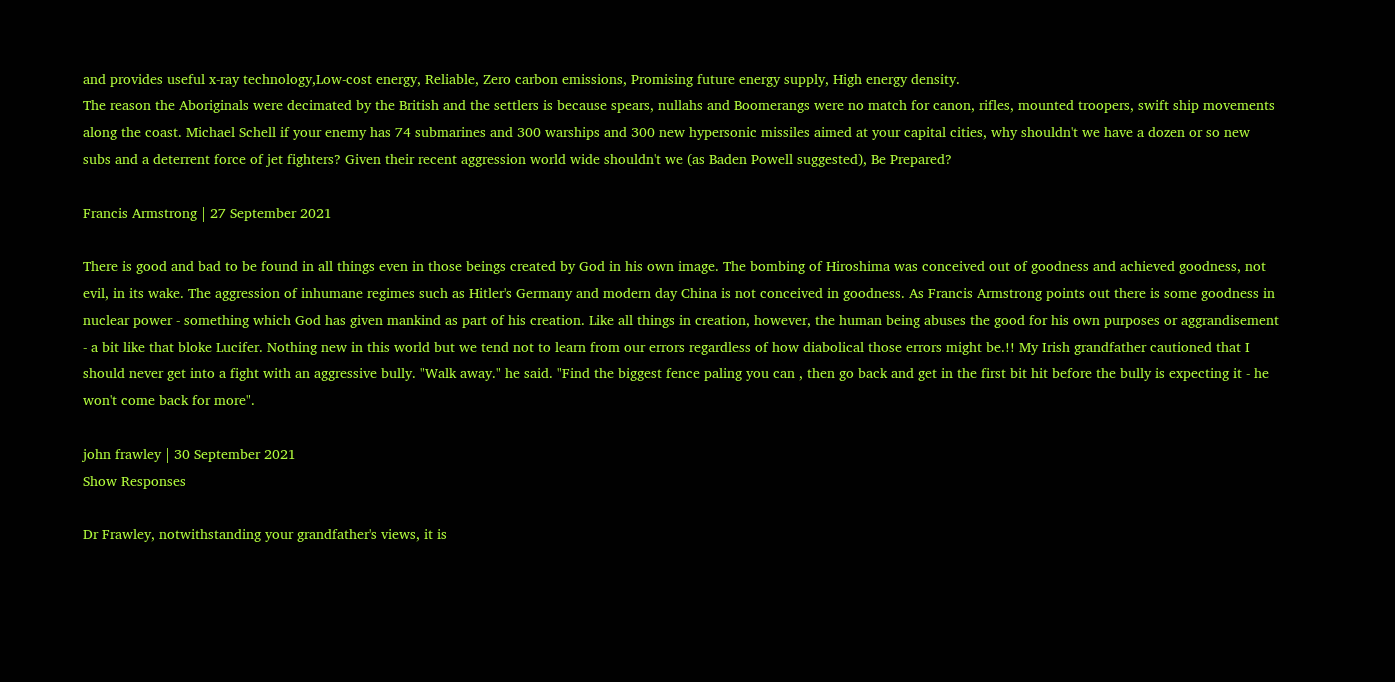and provides useful x-ray technology,Low-cost energy, Reliable, Zero carbon emissions, Promising future energy supply, High energy density.
The reason the Aboriginals were decimated by the British and the settlers is because spears, nullahs and Boomerangs were no match for canon, rifles, mounted troopers, swift ship movements along the coast. Michael Schell if your enemy has 74 submarines and 300 warships and 300 new hypersonic missiles aimed at your capital cities, why shouldn't we have a dozen or so new subs and a deterrent force of jet fighters? Given their recent aggression world wide shouldn't we (as Baden Powell suggested), Be Prepared?

Francis Armstrong | 27 September 2021

There is good and bad to be found in all things even in those beings created by God in his own image. The bombing of Hiroshima was conceived out of goodness and achieved goodness, not evil, in its wake. The aggression of inhumane regimes such as Hitler's Germany and modern day China is not conceived in goodness. As Francis Armstrong points out there is some goodness in nuclear power - something which God has given mankind as part of his creation. Like all things in creation, however, the human being abuses the good for his own purposes or aggrandisement - a bit like that bloke Lucifer. Nothing new in this world but we tend not to learn from our errors regardless of how diabolical those errors might be.!! My Irish grandfather cautioned that I should never get into a fight with an aggressive bully. "Walk away." he said. "Find the biggest fence paling you can , then go back and get in the first bit hit before the bully is expecting it - he won't come back for more".

john frawley | 30 September 2021
Show Responses

Dr Frawley, notwithstanding your grandfather's views, it is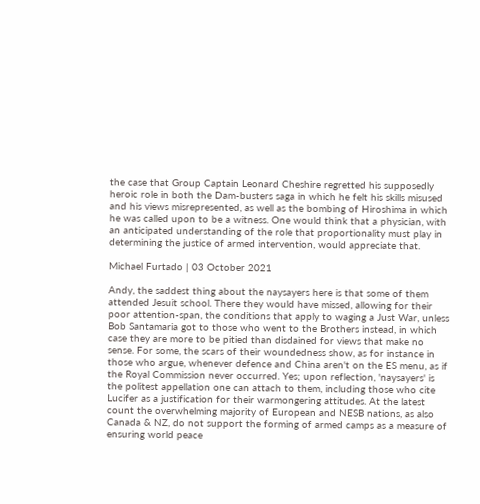the case that Group Captain Leonard Cheshire regretted his supposedly heroic role in both the Dam-busters saga in which he felt his skills misused and his views misrepresented, as well as the bombing of Hiroshima in which he was called upon to be a witness. One would think that a physician, with an anticipated understanding of the role that proportionality must play in determining the justice of armed intervention, would appreciate that.

Michael Furtado | 03 October 2021

Andy, the saddest thing about the naysayers here is that some of them attended Jesuit school. There they would have missed, allowing for their poor attention-span, the conditions that apply to waging a Just War, unless Bob Santamaria got to those who went to the Brothers instead, in which case they are more to be pitied than disdained for views that make no sense. For some, the scars of their woundedness show, as for instance in those who argue, whenever defence and China aren't on the ES menu, as if the Royal Commission never occurred. Yes; upon reflection, 'naysayers' is the politest appellation one can attach to them, including those who cite Lucifer as a justification for their warmongering attitudes. At the latest count the overwhelming majority of European and NESB nations, as also Canada & NZ, do not support the forming of armed camps as a measure of ensuring world peace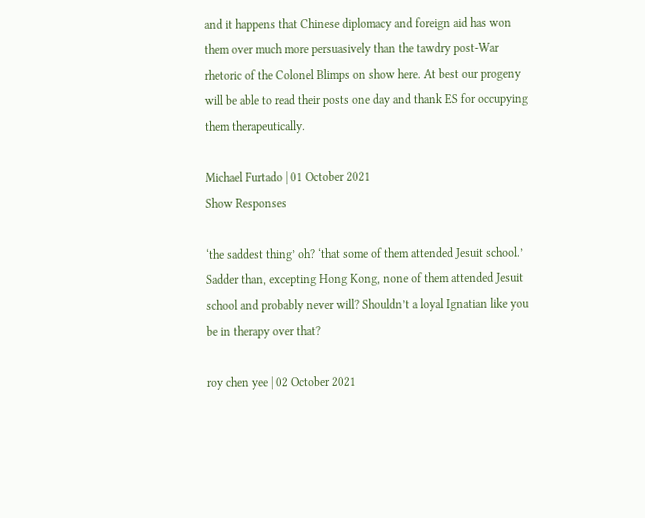and it happens that Chinese diplomacy and foreign aid has won them over much more persuasively than the tawdry post-War rhetoric of the Colonel Blimps on show here. At best our progeny will be able to read their posts one day and thank ES for occupying them therapeutically.

Michael Furtado | 01 October 2021
Show Responses

‘the saddest thing’ oh? ‘that some of them attended Jesuit school.’ Sadder than, excepting Hong Kong, none of them attended Jesuit school and probably never will? Shouldn’t a loyal Ignatian like you be in therapy over that?

roy chen yee | 02 October 2021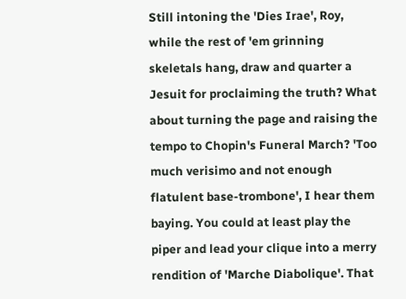Still intoning the 'Dies Irae', Roy, while the rest of 'em grinning skeletals hang, draw and quarter a Jesuit for proclaiming the truth? What about turning the page and raising the tempo to Chopin's Funeral March? 'Too much verisimo and not enough flatulent base-trombone', I hear them baying. You could at least play the piper and lead your clique into a merry rendition of 'Marche Diabolique'. That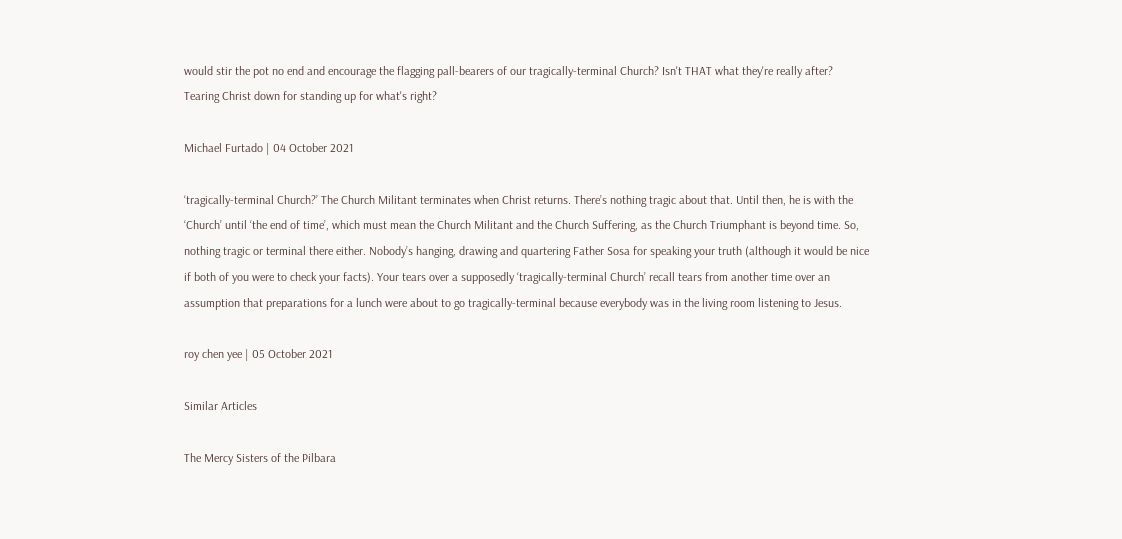would stir the pot no end and encourage the flagging pall-bearers of our tragically-terminal Church? Isn't THAT what they're really after? Tearing Christ down for standing up for what's right?

Michael Furtado | 04 October 2021

‘tragically-terminal Church?’ The Church Militant terminates when Christ returns. There’s nothing tragic about that. Until then, he is with the ‘Church’ until ‘the end of time’, which must mean the Church Militant and the Church Suffering, as the Church Triumphant is beyond time. So, nothing tragic or terminal there either. Nobody’s hanging, drawing and quartering Father Sosa for speaking your truth (although it would be nice if both of you were to check your facts). Your tears over a supposedly ‘tragically-terminal Church’ recall tears from another time over an assumption that preparations for a lunch were about to go tragically-terminal because everybody was in the living room listening to Jesus.

roy chen yee | 05 October 2021

Similar Articles

The Mercy Sisters of the Pilbara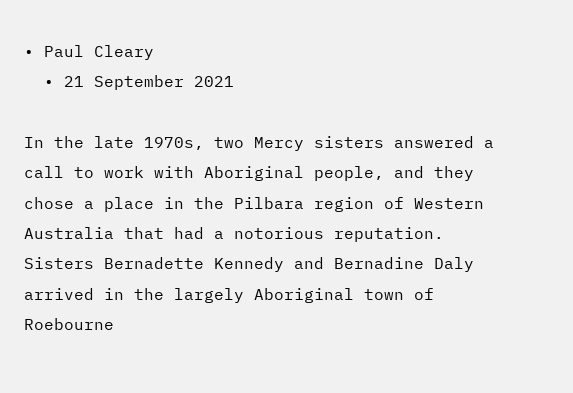• Paul Cleary
  • 21 September 2021

In the late 1970s, two Mercy sisters answered a call to work with Aboriginal people, and they chose a place in the Pilbara region of Western Australia that had a notorious reputation. Sisters Bernadette Kennedy and Bernadine Daly arrived in the largely Aboriginal town of Roebourne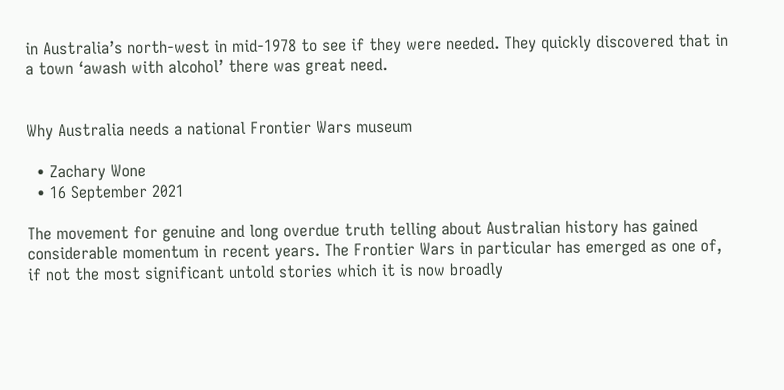in Australia’s north-west in mid-1978 to see if they were needed. They quickly discovered that in a town ‘awash with alcohol’ there was great need.


Why Australia needs a national Frontier Wars museum

  • Zachary Wone
  • 16 September 2021

The movement for genuine and long overdue truth telling about Australian history has gained considerable momentum in recent years. The Frontier Wars in particular has emerged as one of, if not the most significant untold stories which it is now broadly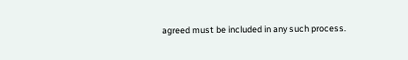agreed must be included in any such process.